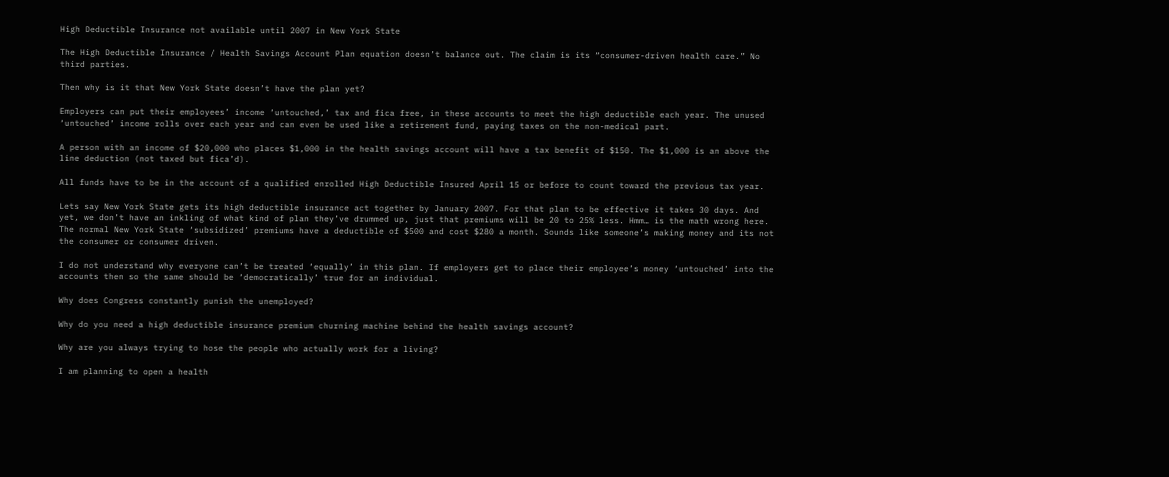High Deductible Insurance not available until 2007 in New York State

The High Deductible Insurance / Health Savings Account Plan equation doesn’t balance out. The claim is its “consumer-driven health care.” No third parties.

Then why is it that New York State doesn’t have the plan yet?

Employers can put their employees’ income ‘untouched,’ tax and fica free, in these accounts to meet the high deductible each year. The unused ‘untouched’ income rolls over each year and can even be used like a retirement fund, paying taxes on the non-medical part.

A person with an income of $20,000 who places $1,000 in the health savings account will have a tax benefit of $150. The $1,000 is an above the line deduction (not taxed but fica’d).

All funds have to be in the account of a qualified enrolled High Deductible Insured April 15 or before to count toward the previous tax year.

Lets say New York State gets its high deductible insurance act together by January 2007. For that plan to be effective it takes 30 days. And yet, we don’t have an inkling of what kind of plan they’ve drummed up, just that premiums will be 20 to 25% less. Hmm… is the math wrong here. The normal New York State ‘subsidized’ premiums have a deductible of $500 and cost $280 a month. Sounds like someone’s making money and its not the consumer or consumer driven.

I do not understand why everyone can’t be treated ‘equally’ in this plan. If employers get to place their employee’s money ‘untouched’ into the accounts then so the same should be ‘democratically’ true for an individual.

Why does Congress constantly punish the unemployed?

Why do you need a high deductible insurance premium churning machine behind the health savings account?

Why are you always trying to hose the people who actually work for a living?

I am planning to open a health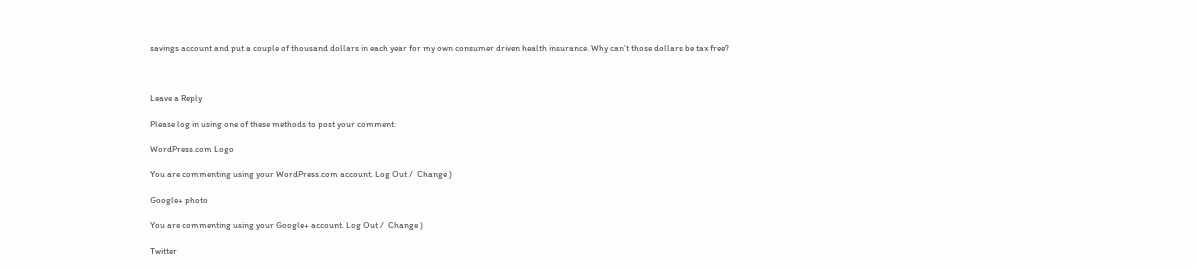savings account and put a couple of thousand dollars in each year for my own consumer driven health insurance. Why can’t those dollars be tax free?



Leave a Reply

Please log in using one of these methods to post your comment:

WordPress.com Logo

You are commenting using your WordPress.com account. Log Out /  Change )

Google+ photo

You are commenting using your Google+ account. Log Out /  Change )

Twitter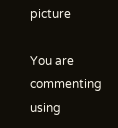picture

You are commenting using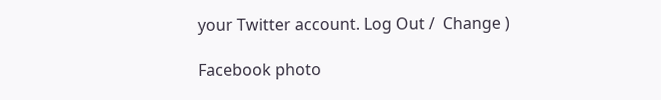your Twitter account. Log Out /  Change )

Facebook photo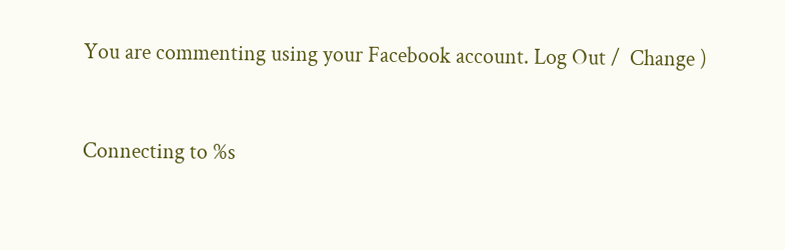You are commenting using your Facebook account. Log Out /  Change )


Connecting to %s